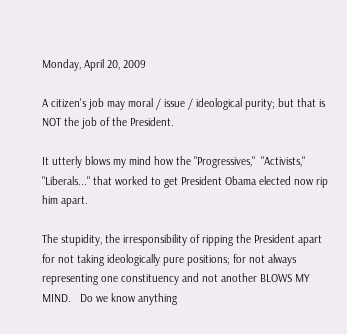Monday, April 20, 2009

A citizen's job may moral / issue / ideological purity; but that is NOT the job of the President.

It utterly blows my mind how the "Progressives,"  "Activists,"  "Liberals..." that worked to get President Obama elected now rip him apart.

The stupidity, the irresponsibility of ripping the President apart for not taking ideologically pure positions; for not always representing one constituency and not another BLOWS MY MIND.   Do we know anything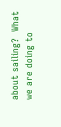about sailing?  What we are doing to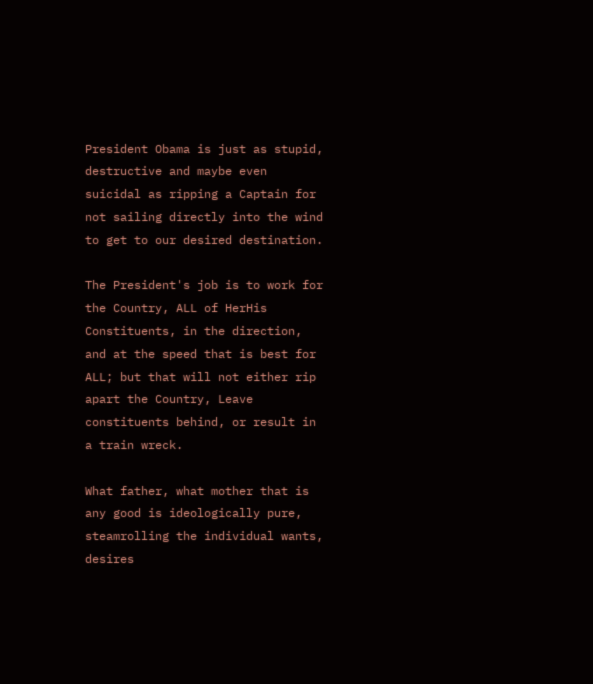President Obama is just as stupid, destructive and maybe even suicidal as ripping a Captain for not sailing directly into the wind to get to our desired destination.

The President's job is to work for the Country, ALL of HerHis Constituents, in the direction, and at the speed that is best for ALL; but that will not either rip apart the Country, Leave constituents behind, or result in a train wreck.

What father, what mother that is any good is ideologically pure, steamrolling the individual wants, desires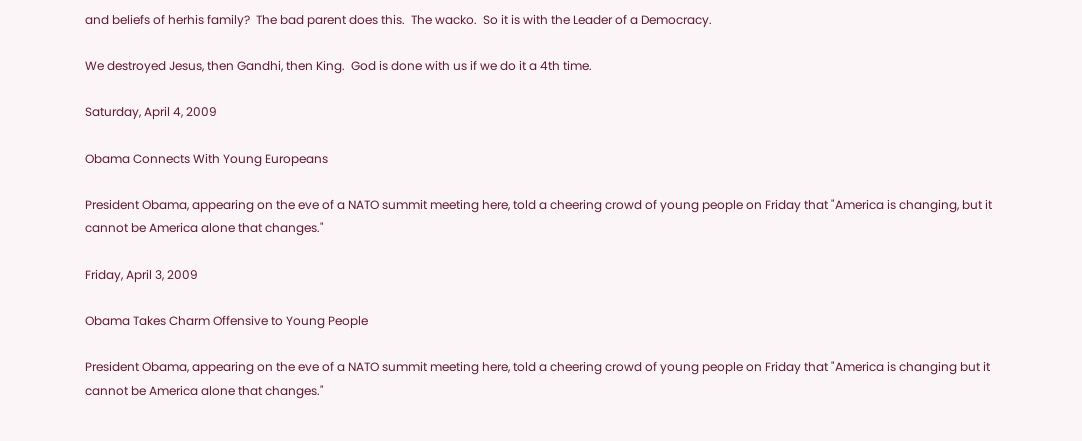and beliefs of herhis family?  The bad parent does this.  The wacko.  So it is with the Leader of a Democracy.

We destroyed Jesus, then Gandhi, then King.  God is done with us if we do it a 4th time.

Saturday, April 4, 2009

Obama Connects With Young Europeans

President Obama, appearing on the eve of a NATO summit meeting here, told a cheering crowd of young people on Friday that "America is changing, but it cannot be America alone that changes."

Friday, April 3, 2009

Obama Takes Charm Offensive to Young People

President Obama, appearing on the eve of a NATO summit meeting here, told a cheering crowd of young people on Friday that "America is changing but it cannot be America alone that changes."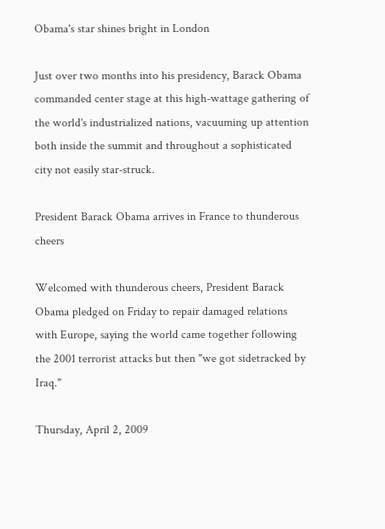Obama's star shines bright in London

Just over two months into his presidency, Barack Obama commanded center stage at this high-wattage gathering of the world's industrialized nations, vacuuming up attention both inside the summit and throughout a sophisticated city not easily star-struck.

President Barack Obama arrives in France to thunderous cheers

Welcomed with thunderous cheers, President Barack Obama pledged on Friday to repair damaged relations with Europe, saying the world came together following the 2001 terrorist attacks but then "we got sidetracked by Iraq."

Thursday, April 2, 2009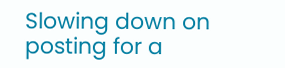Slowing down on posting for a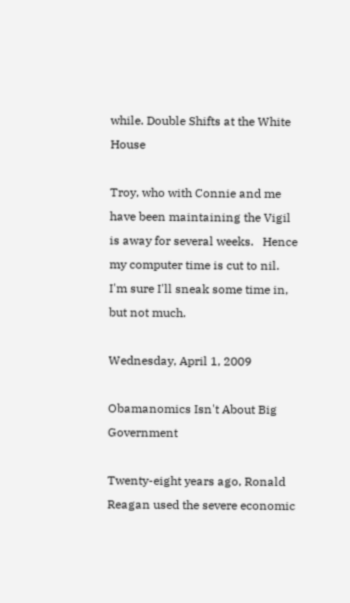while. Double Shifts at the White House

Troy, who with Connie and me have been maintaining the Vigil is away for several weeks.   Hence my computer time is cut to nil.  I'm sure I'll sneak some time in, but not much.

Wednesday, April 1, 2009

Obamanomics Isn't About Big Government

Twenty-eight years ago, Ronald Reagan used the severe economic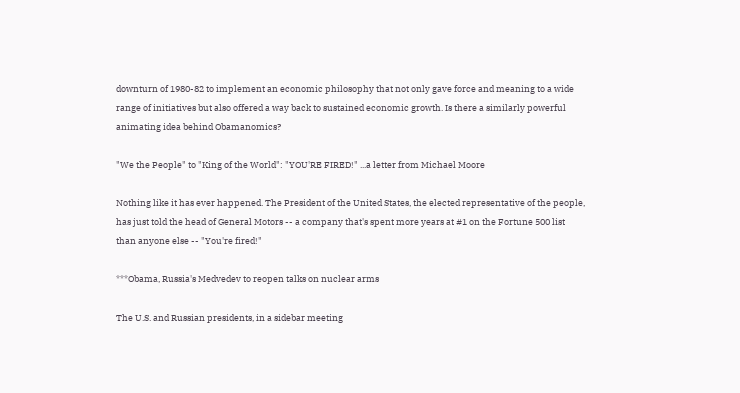downturn of 1980-82 to implement an economic philosophy that not only gave force and meaning to a wide range of initiatives but also offered a way back to sustained economic growth. Is there a similarly powerful animating idea behind Obamanomics?

"We the People" to "King of the World": "YOU'RE FIRED!" ...a letter from Michael Moore

Nothing like it has ever happened. The President of the United States, the elected representative of the people, has just told the head of General Motors -- a company that's spent more years at #1 on the Fortune 500 list than anyone else -- "You're fired!"

***Obama, Russia's Medvedev to reopen talks on nuclear arms

The U.S. and Russian presidents, in a sidebar meeting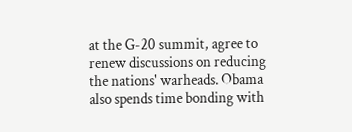at the G-20 summit, agree to renew discussions on reducing the nations' warheads. Obama also spends time bonding with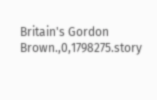Britain's Gordon Brown.,0,1798275.story